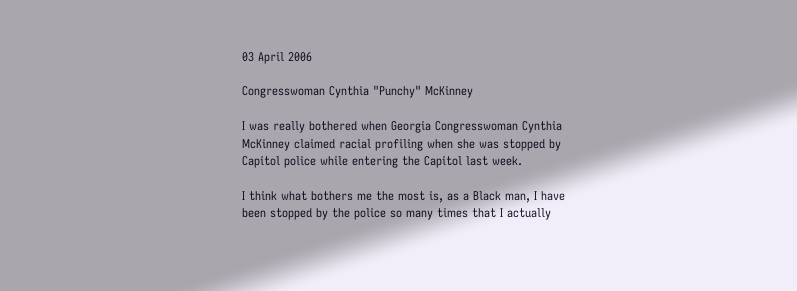03 April 2006

Congresswoman Cynthia "Punchy" McKinney

I was really bothered when Georgia Congresswoman Cynthia McKinney claimed racial profiling when she was stopped by Capitol police while entering the Capitol last week.

I think what bothers me the most is, as a Black man, I have been stopped by the police so many times that I actually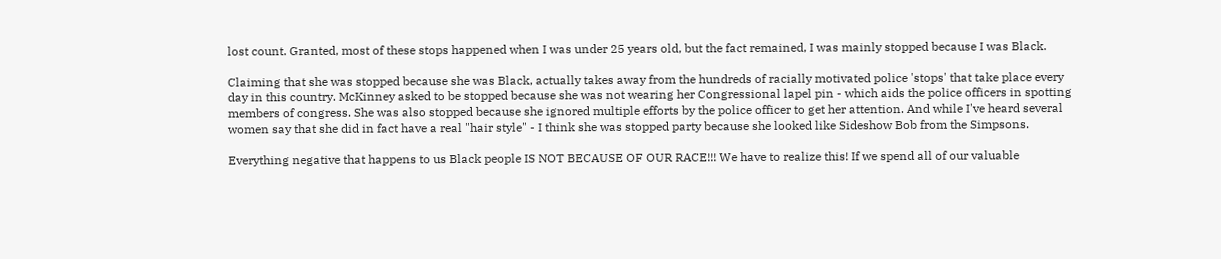lost count. Granted, most of these stops happened when I was under 25 years old, but the fact remained, I was mainly stopped because I was Black.

Claiming that she was stopped because she was Black, actually takes away from the hundreds of racially motivated police 'stops' that take place every day in this country. McKinney asked to be stopped because she was not wearing her Congressional lapel pin - which aids the police officers in spotting members of congress. She was also stopped because she ignored multiple efforts by the police officer to get her attention. And while I've heard several women say that she did in fact have a real "hair style" - I think she was stopped party because she looked like Sideshow Bob from the Simpsons.

Everything negative that happens to us Black people IS NOT BECAUSE OF OUR RACE!!! We have to realize this! If we spend all of our valuable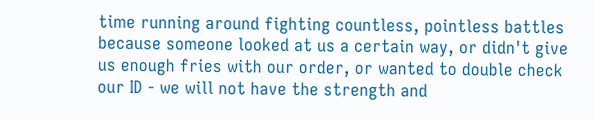time running around fighting countless, pointless battles because someone looked at us a certain way, or didn't give us enough fries with our order, or wanted to double check our ID - we will not have the strength and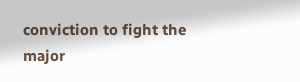conviction to fight the major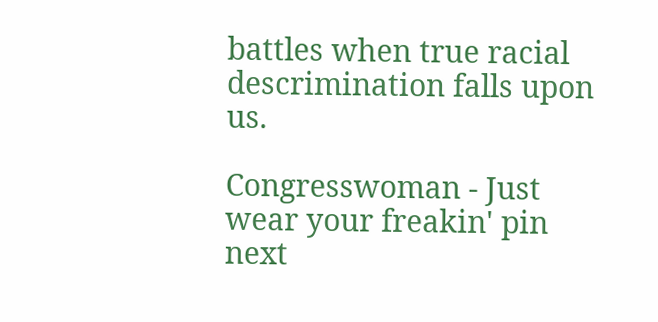battles when true racial descrimination falls upon us.

Congresswoman - Just wear your freakin' pin next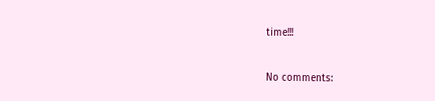time!!!


No comments: